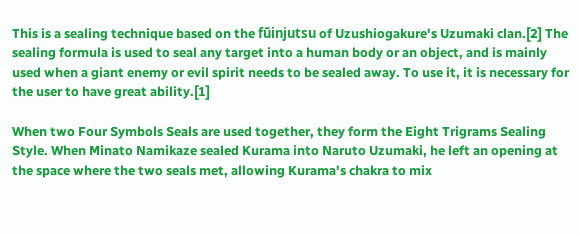This is a sealing technique based on the fūinjutsu of Uzushiogakure's Uzumaki clan.[2] The sealing formula is used to seal any target into a human body or an object, and is mainly used when a giant enemy or evil spirit needs to be sealed away. To use it, it is necessary for the user to have great ability.[1]

When two Four Symbols Seals are used together, they form the Eight Trigrams Sealing Style. When Minato Namikaze sealed Kurama into Naruto Uzumaki, he left an opening at the space where the two seals met, allowing Kurama's chakra to mix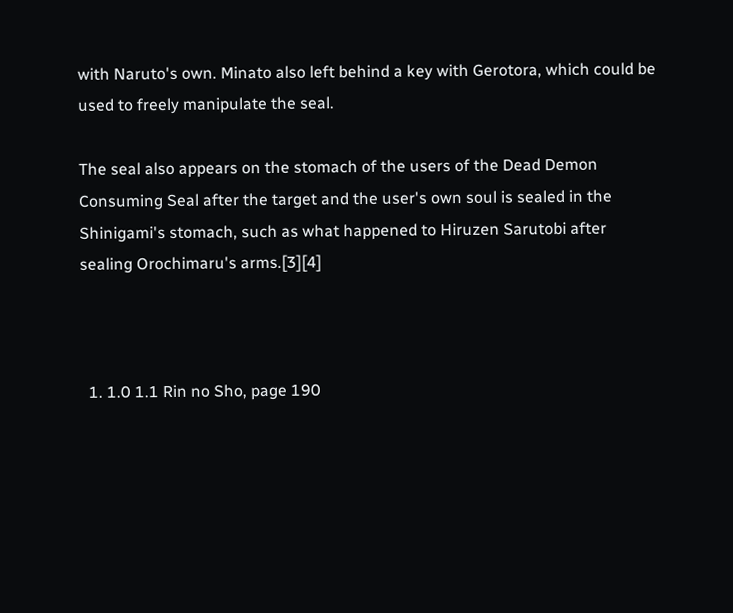with Naruto's own. Minato also left behind a key with Gerotora, which could be used to freely manipulate the seal.

The seal also appears on the stomach of the users of the Dead Demon Consuming Seal after the target and the user's own soul is sealed in the Shinigami's stomach, such as what happened to Hiruzen Sarutobi after sealing Orochimaru's arms.[3][4]



  1. 1.0 1.1 Rin no Sho, page 190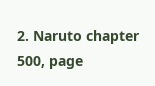2. Naruto chapter 500, page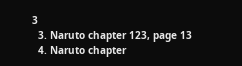3
  3. Naruto chapter 123, page 13
  4. Naruto chapter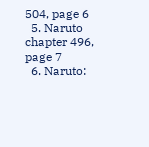504, page 6
  5. Naruto chapter 496, page 7
  6. Naruto: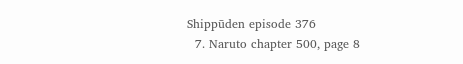Shippūden episode 376
  7. Naruto chapter 500, page 8